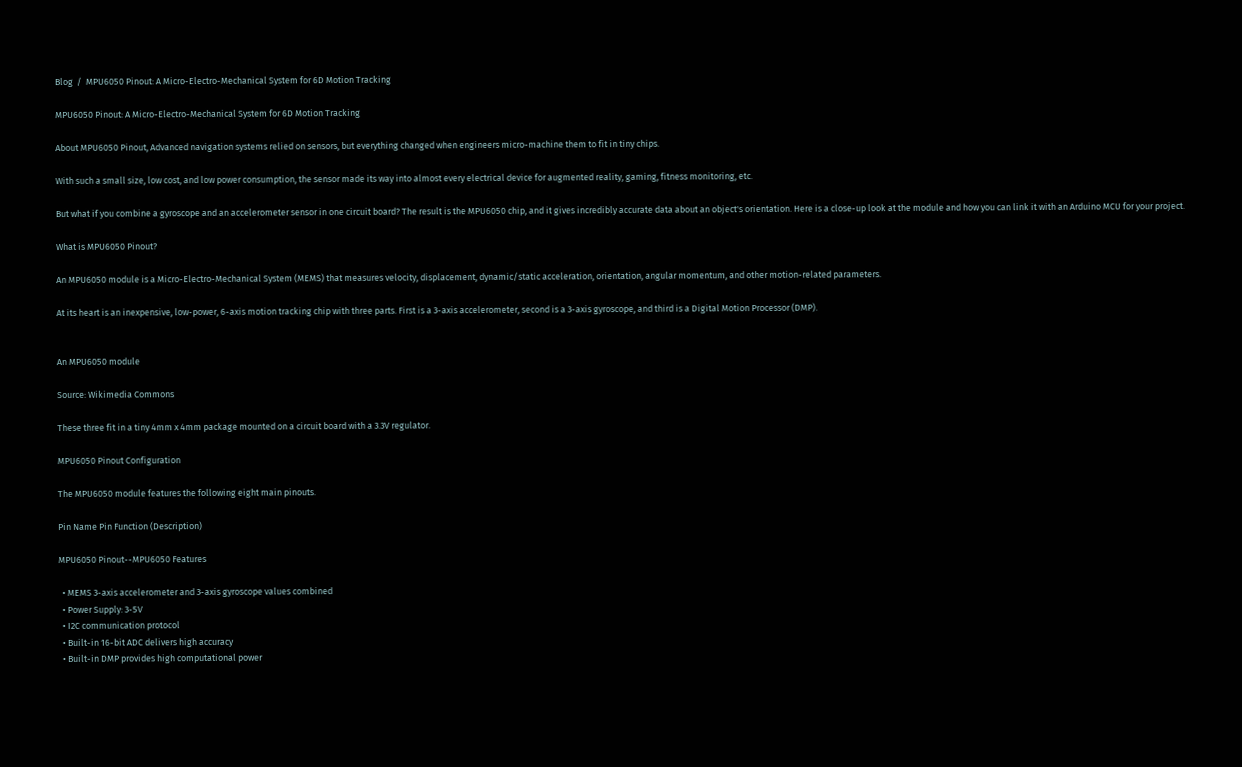Blog  /  MPU6050 Pinout: A Micro-Electro-Mechanical System for 6D Motion Tracking

MPU6050 Pinout: A Micro-Electro-Mechanical System for 6D Motion Tracking

About MPU6050 Pinout, Advanced navigation systems relied on sensors, but everything changed when engineers micro-machine them to fit in tiny chips.

With such a small size, low cost, and low power consumption, the sensor made its way into almost every electrical device for augmented reality, gaming, fitness monitoring, etc.

But what if you combine a gyroscope and an accelerometer sensor in one circuit board? The result is the MPU6050 chip, and it gives incredibly accurate data about an object's orientation. Here is a close-up look at the module and how you can link it with an Arduino MCU for your project.

What is MPU6050 Pinout?

An MPU6050 module is a Micro-Electro-Mechanical System (MEMS) that measures velocity, displacement, dynamic/static acceleration, orientation, angular momentum, and other motion-related parameters.

At its heart is an inexpensive, low-power, 6-axis motion tracking chip with three parts. First is a 3-axis accelerometer, second is a 3-axis gyroscope, and third is a Digital Motion Processor (DMP).


An MPU6050 module

Source: Wikimedia Commons

These three fit in a tiny 4mm x 4mm package mounted on a circuit board with a 3.3V regulator.

MPU6050 Pinout Configuration

The MPU6050 module features the following eight main pinouts.

Pin Name Pin Function (Description)

MPU6050 Pinout--MPU6050 Features

  • MEMS 3-axis accelerometer and 3-axis gyroscope values combined
  • Power Supply: 3-5V
  • I2C communication protocol
  • Built-in 16-bit ADC delivers high accuracy
  • Built-in DMP provides high computational power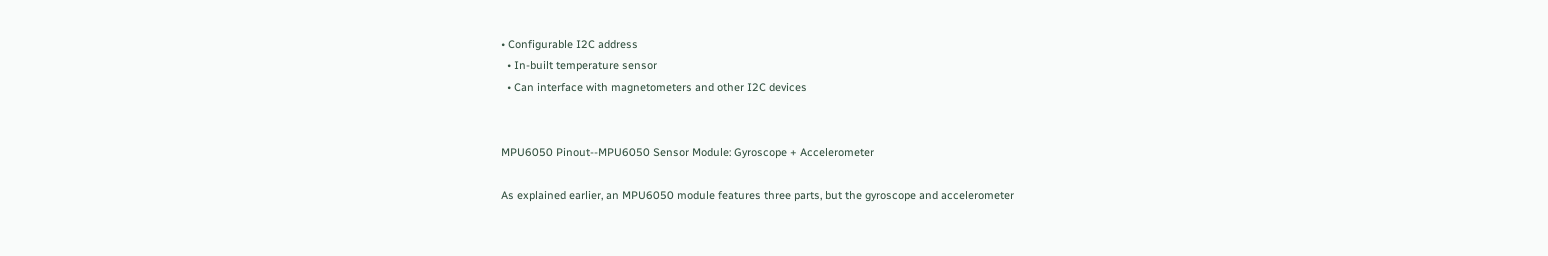• Configurable I2C address
  • In-built temperature sensor
  • Can interface with magnetometers and other I2C devices


MPU6050 Pinout--MPU6050 Sensor Module: Gyroscope + Accelerometer

As explained earlier, an MPU6050 module features three parts, but the gyroscope and accelerometer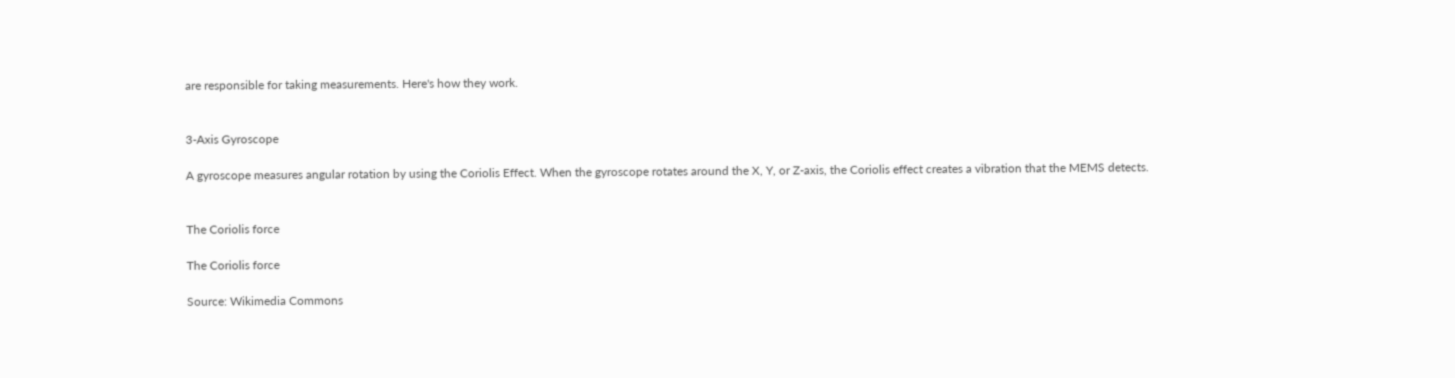are responsible for taking measurements. Here's how they work.


3-Axis Gyroscope

A gyroscope measures angular rotation by using the Coriolis Effect. When the gyroscope rotates around the X, Y, or Z-axis, the Coriolis effect creates a vibration that the MEMS detects.


The Coriolis force

The Coriolis force

Source: Wikimedia Commons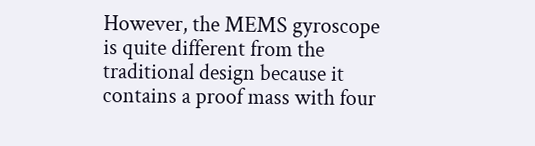However, the MEMS gyroscope is quite different from the traditional design because it contains a proof mass with four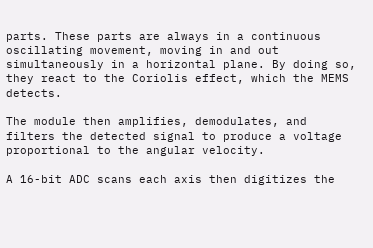parts. These parts are always in a continuous oscillating movement, moving in and out simultaneously in a horizontal plane. By doing so, they react to the Coriolis effect, which the MEMS detects.

The module then amplifies, demodulates, and filters the detected signal to produce a voltage proportional to the angular velocity.

A 16-bit ADC scans each axis then digitizes the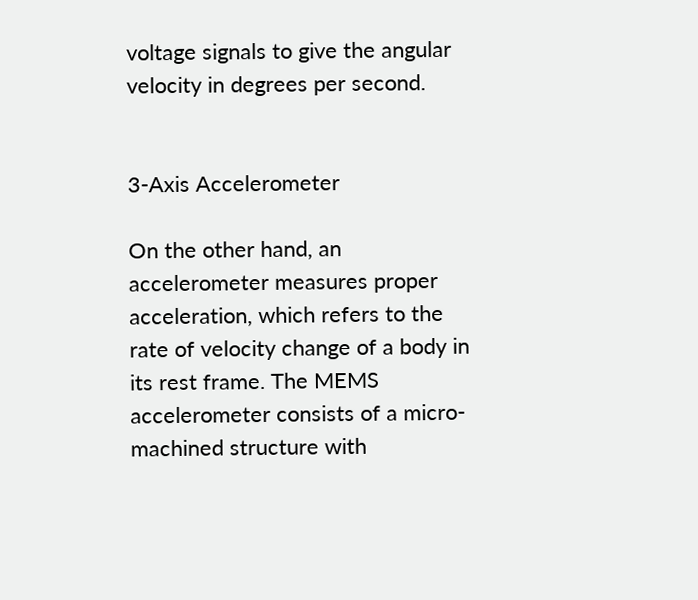voltage signals to give the angular velocity in degrees per second.


3-Axis Accelerometer

On the other hand, an accelerometer measures proper acceleration, which refers to the rate of velocity change of a body in its rest frame. The MEMS accelerometer consists of a micro-machined structure with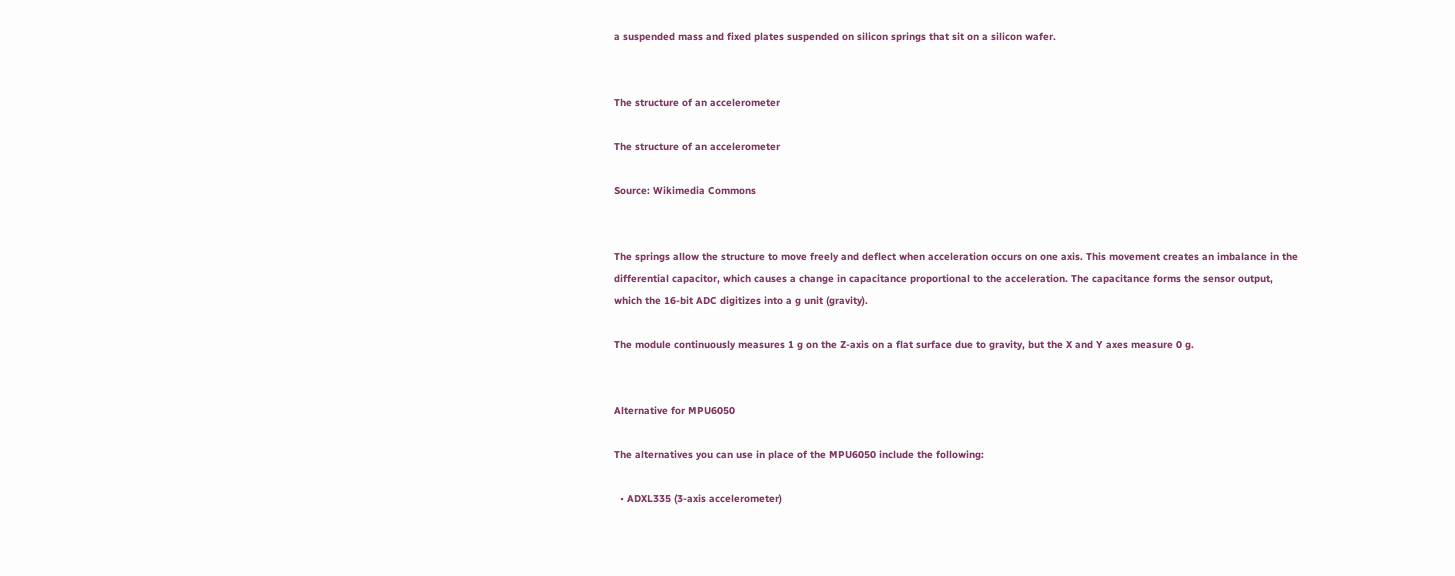a suspended mass and fixed plates suspended on silicon springs that sit on a silicon wafer.


The structure of an accelerometer

The structure of an accelerometer

Source: Wikimedia Commons


The springs allow the structure to move freely and deflect when acceleration occurs on one axis. This movement creates an imbalance in the differential capacitor, which causes a change in capacitance proportional to the acceleration. The capacitance forms the sensor output, which the 16-bit ADC digitizes into a g unit (gravity).

The module continuously measures 1 g on the Z-axis on a flat surface due to gravity, but the X and Y axes measure 0 g.


Alternative for MPU6050

The alternatives you can use in place of the MPU6050 include the following:

  • ADXL335 (3-axis accelerometer)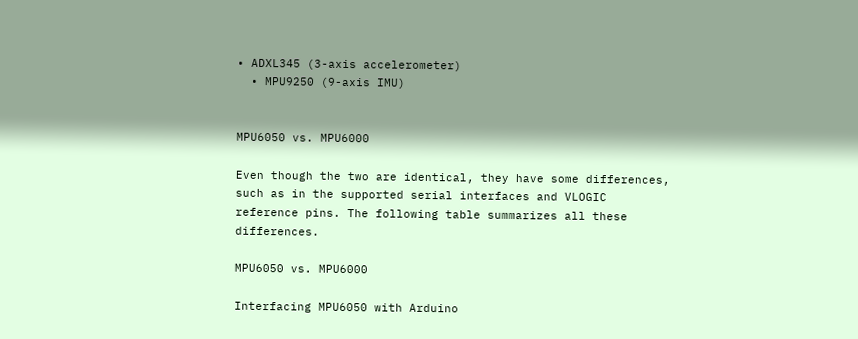• ADXL345 (3-axis accelerometer)
  • MPU9250 (9-axis IMU)


MPU6050 vs. MPU6000

Even though the two are identical, they have some differences, such as in the supported serial interfaces and VLOGIC reference pins. The following table summarizes all these differences.

MPU6050 vs. MPU6000

Interfacing MPU6050 with Arduino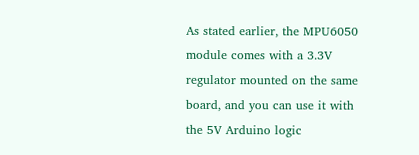As stated earlier, the MPU6050 module comes with a 3.3V regulator mounted on the same board, and you can use it with the 5V Arduino logic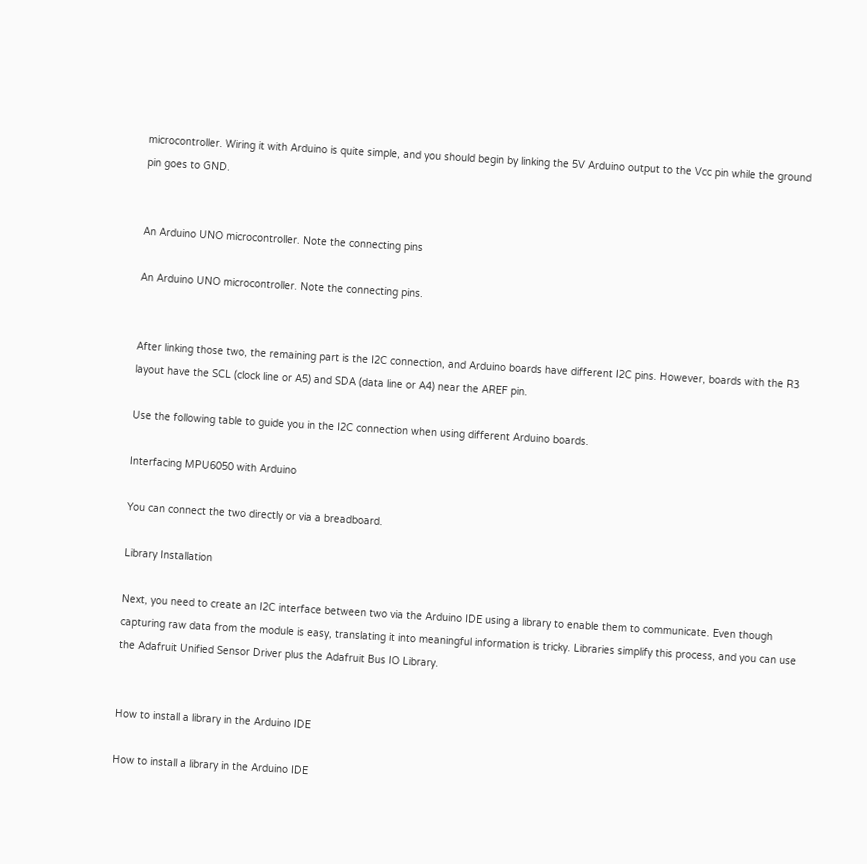microcontroller. Wiring it with Arduino is quite simple, and you should begin by linking the 5V Arduino output to the Vcc pin while the ground pin goes to GND.


An Arduino UNO microcontroller. Note the connecting pins

An Arduino UNO microcontroller. Note the connecting pins.


After linking those two, the remaining part is the I2C connection, and Arduino boards have different I2C pins. However, boards with the R3 layout have the SCL (clock line or A5) and SDA (data line or A4) near the AREF pin.

Use the following table to guide you in the I2C connection when using different Arduino boards.

Interfacing MPU6050 with Arduino

You can connect the two directly or via a breadboard.

Library Installation

Next, you need to create an I2C interface between two via the Arduino IDE using a library to enable them to communicate. Even though capturing raw data from the module is easy, translating it into meaningful information is tricky. Libraries simplify this process, and you can use the Adafruit Unified Sensor Driver plus the Adafruit Bus IO Library.


How to install a library in the Arduino IDE

How to install a library in the Arduino IDE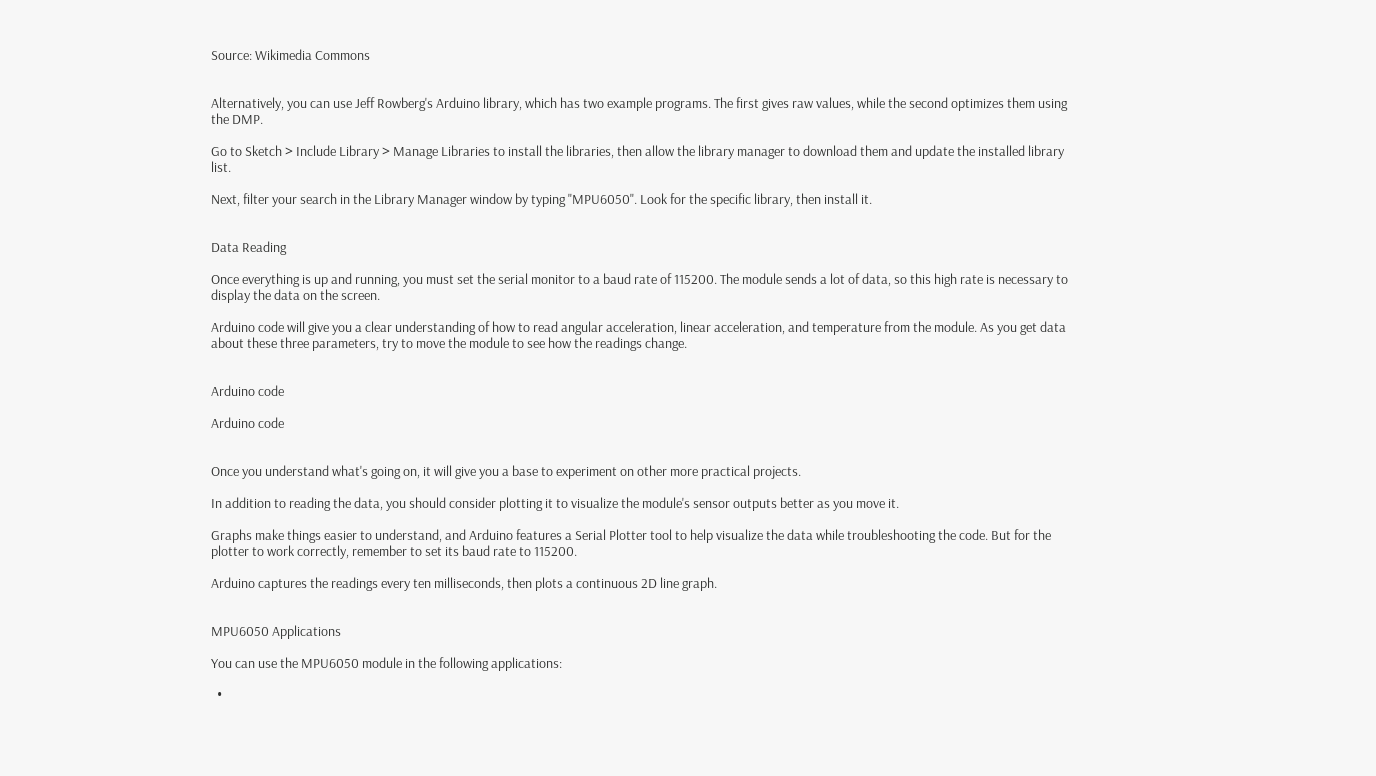Source: Wikimedia Commons


Alternatively, you can use Jeff Rowberg's Arduino library, which has two example programs. The first gives raw values, while the second optimizes them using the DMP.

Go to Sketch > Include Library > Manage Libraries to install the libraries, then allow the library manager to download them and update the installed library list.

Next, filter your search in the Library Manager window by typing "MPU6050". Look for the specific library, then install it.


Data Reading

Once everything is up and running, you must set the serial monitor to a baud rate of 115200. The module sends a lot of data, so this high rate is necessary to display the data on the screen.

Arduino code will give you a clear understanding of how to read angular acceleration, linear acceleration, and temperature from the module. As you get data about these three parameters, try to move the module to see how the readings change.


Arduino code

Arduino code


Once you understand what's going on, it will give you a base to experiment on other more practical projects.

In addition to reading the data, you should consider plotting it to visualize the module's sensor outputs better as you move it.

Graphs make things easier to understand, and Arduino features a Serial Plotter tool to help visualize the data while troubleshooting the code. But for the plotter to work correctly, remember to set its baud rate to 115200.

Arduino captures the readings every ten milliseconds, then plots a continuous 2D line graph.


MPU6050 Applications

You can use the MPU6050 module in the following applications:

  •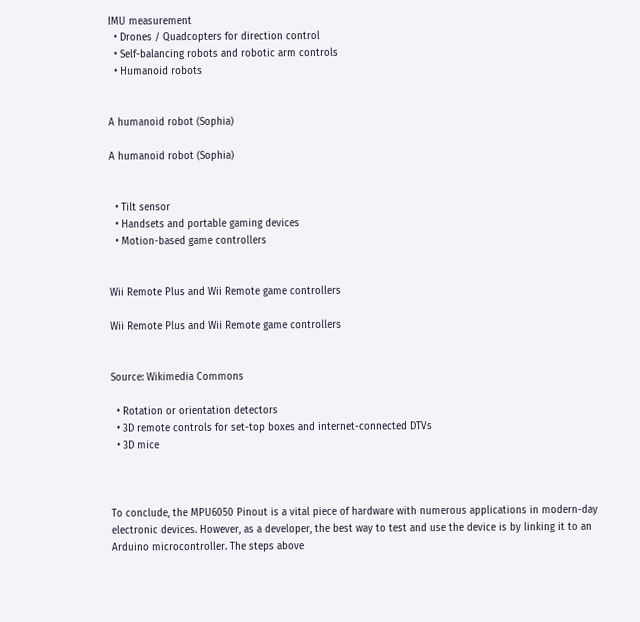IMU measurement
  • Drones / Quadcopters for direction control
  • Self-balancing robots and robotic arm controls
  • Humanoid robots


A humanoid robot (Sophia)

A humanoid robot (Sophia)


  • Tilt sensor
  • Handsets and portable gaming devices
  • Motion-based game controllers


Wii Remote Plus and Wii Remote game controllers

Wii Remote Plus and Wii Remote game controllers


Source: Wikimedia Commons

  • Rotation or orientation detectors
  • 3D remote controls for set-top boxes and internet-connected DTVs
  • 3D mice



To conclude, the MPU6050 Pinout is a vital piece of hardware with numerous applications in modern-day electronic devices. However, as a developer, the best way to test and use the device is by linking it to an Arduino microcontroller. The steps above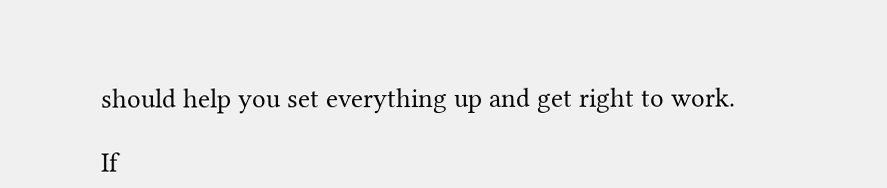should help you set everything up and get right to work.

If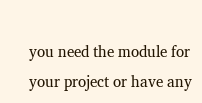you need the module for your project or have any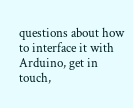questions about how to interface it with Arduino, get in touch,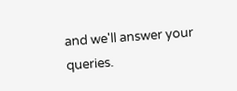and we'll answer your queries.